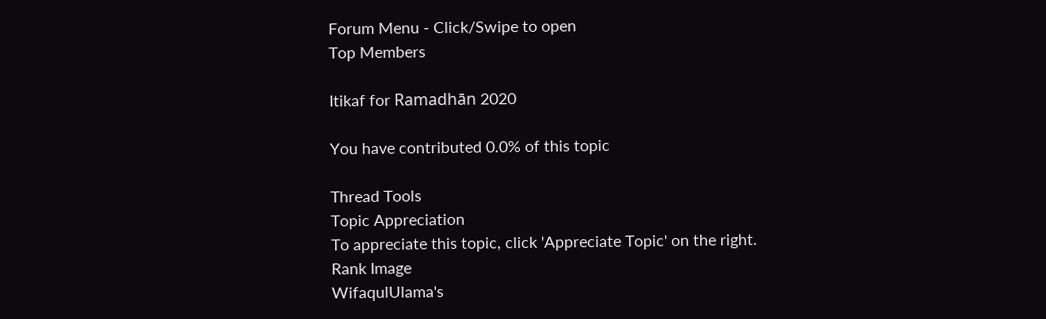Forum Menu - Click/Swipe to open
Top Members

Itikaf for Ramadhān 2020

You have contributed 0.0% of this topic

Thread Tools
Topic Appreciation
To appreciate this topic, click 'Appreciate Topic' on the right.
Rank Image
WifaqulUlama's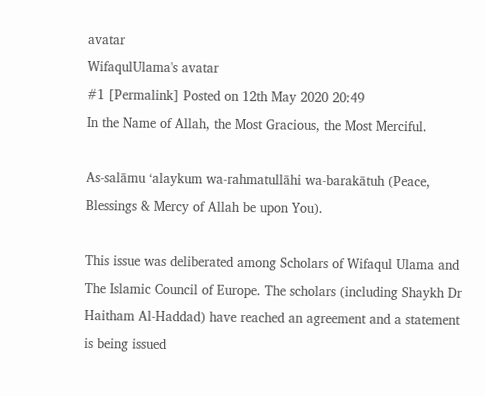avatar
WifaqulUlama's avatar
#1 [Permalink] Posted on 12th May 2020 20:49
In the Name of Allah, the Most Gracious, the Most Merciful.

As-salāmu ‘alaykum wa-rahmatullāhi wa-barakātuh (Peace, Blessings & Mercy of Allah be upon You).

This issue was deliberated among Scholars of Wifaqul Ulama and The Islamic Council of Europe. The scholars (including Shaykh Dr Haitham Al-Haddad) have reached an agreement and a statement is being issued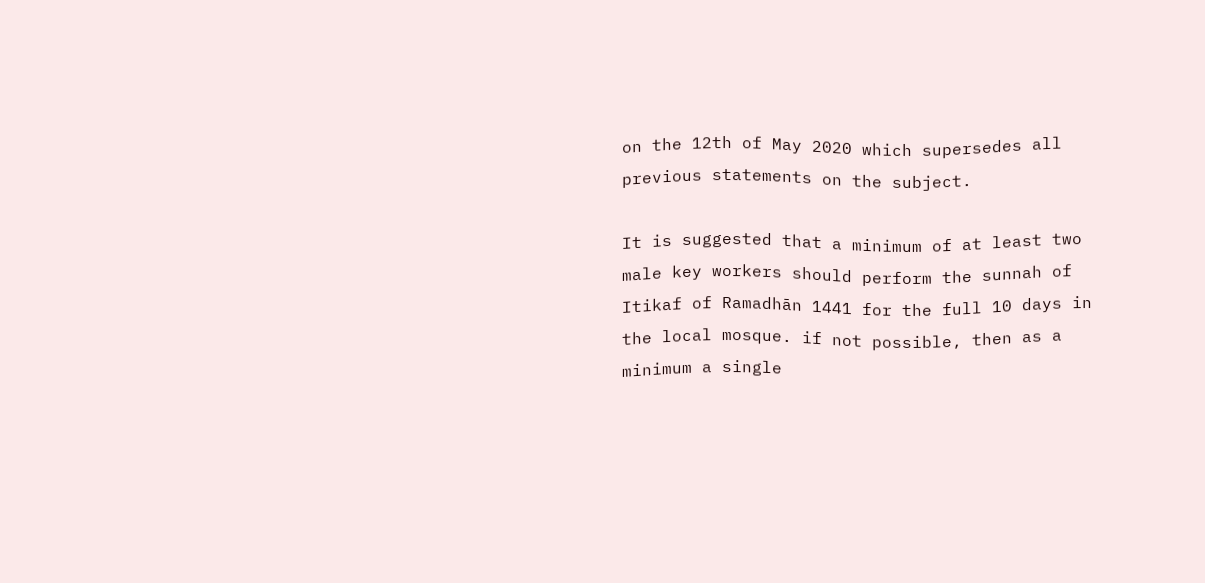on the 12th of May 2020 which supersedes all previous statements on the subject.

It is suggested that a minimum of at least two male key workers should perform the sunnah of Itikaf of Ramadhān 1441 for the full 10 days in the local mosque. if not possible, then as a minimum a single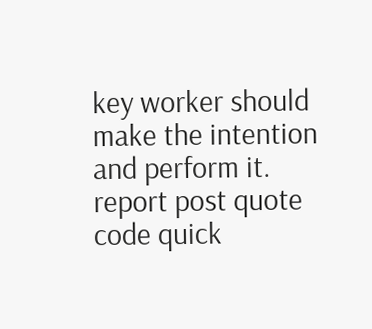key worker should make the intention and perform it.
report post quote code quick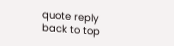quote reply
back to top